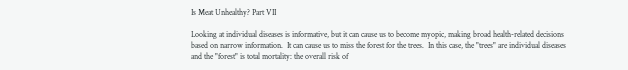Is Meat Unhealthy? Part VII

Looking at individual diseases is informative, but it can cause us to become myopic, making broad health-related decisions based on narrow information.  It can cause us to miss the forest for the trees.  In this case, the "trees" are individual diseases and the "forest" is total mortality: the overall risk of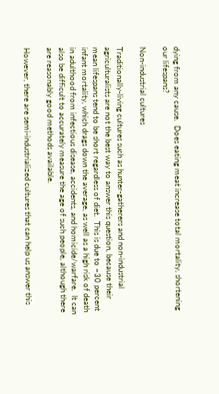dying from any cause.  Does eating meat increase total mortality, shortening our lifespans?

Non-industrial cultures

Traditionally-living cultures such as hunter-gatherers and non-industrial agriculturalists are not the best way to answer this question, because their mean lifespans tend to be short regardless of diet.  This is due to ~30 percent infant mortality, which drags down the average, as well as a high risk of death in adulthood from infectious disease, accidents, and homicide/warfare.  It can also be difficult to accurately measure the age of such people, although there are reasonably good methods available.

However, there are semi-industrialized cultures that can help us answer this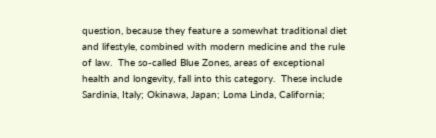question, because they feature a somewhat traditional diet and lifestyle, combined with modern medicine and the rule of law.  The so-called Blue Zones, areas of exceptional health and longevity, fall into this category.  These include Sardinia, Italy; Okinawa, Japan; Loma Linda, California;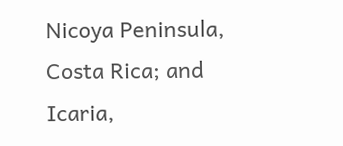Nicoya Peninsula, Costa Rica; and Icaria,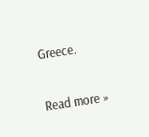Greece.

Read more »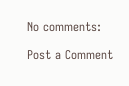No comments:

Post a Comment